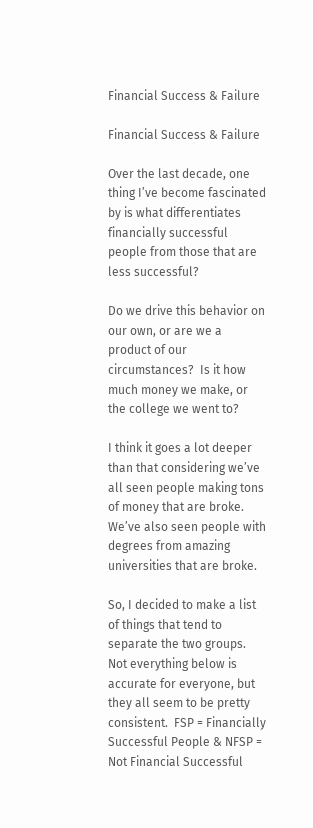Financial Success & Failure

Financial Success & Failure

Over the last decade, one thing I’ve become fascinated by is what differentiates financially successful people from those that are less successful?

Do we drive this behavior on our own, or are we a product of our circumstances?  Is it how much money we make, or the college we went to?

I think it goes a lot deeper than that considering we’ve all seen people making tons of money that are broke.  We’ve also seen people with degrees from amazing universities that are broke.

So, I decided to make a list of things that tend to separate the two groups.  Not everything below is accurate for everyone, but they all seem to be pretty consistent.  FSP = Financially Successful People & NFSP = Not Financial Successful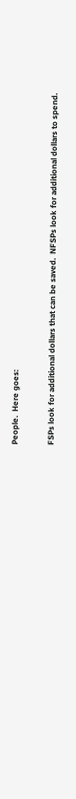People.  Here goes:

FSPs look for additional dollars that can be saved.  NFSPs look for additional dollars to spend.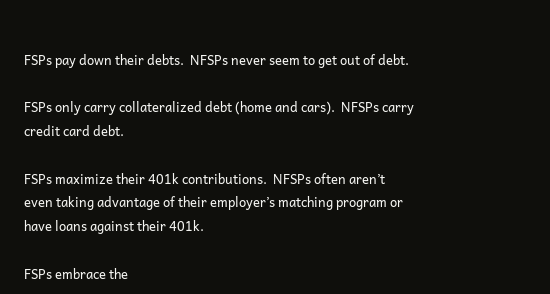FSPs pay down their debts.  NFSPs never seem to get out of debt.

FSPs only carry collateralized debt (home and cars).  NFSPs carry credit card debt.

FSPs maximize their 401k contributions.  NFSPs often aren’t even taking advantage of their employer’s matching program or have loans against their 401k.

FSPs embrace the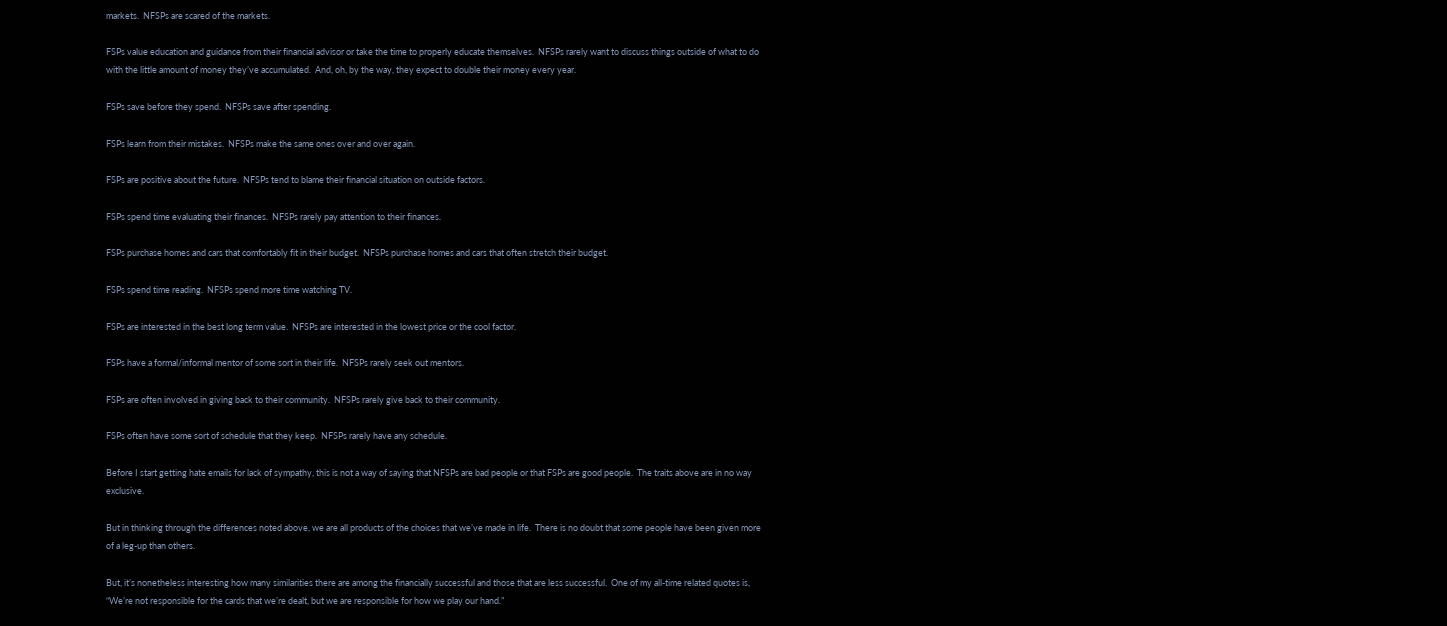markets.  NFSPs are scared of the markets.

FSPs value education and guidance from their financial advisor or take the time to properly educate themselves.  NFSPs rarely want to discuss things outside of what to do with the little amount of money they’ve accumulated.  And, oh, by the way, they expect to double their money every year.

FSPs save before they spend.  NFSPs save after spending.

FSPs learn from their mistakes.  NFSPs make the same ones over and over again.

FSPs are positive about the future.  NFSPs tend to blame their financial situation on outside factors.

FSPs spend time evaluating their finances.  NFSPs rarely pay attention to their finances.

FSPs purchase homes and cars that comfortably fit in their budget.  NFSPs purchase homes and cars that often stretch their budget.

FSPs spend time reading.  NFSPs spend more time watching TV.

FSPs are interested in the best long term value.  NFSPs are interested in the lowest price or the cool factor.

FSPs have a formal/informal mentor of some sort in their life.  NFSPs rarely seek out mentors.

FSPs are often involved in giving back to their community.  NFSPs rarely give back to their community.

FSPs often have some sort of schedule that they keep.  NFSPs rarely have any schedule.

Before I start getting hate emails for lack of sympathy, this is not a way of saying that NFSPs are bad people or that FSPs are good people.  The traits above are in no way exclusive.

But in thinking through the differences noted above, we are all products of the choices that we’ve made in life.  There is no doubt that some people have been given more of a leg-up than others.

But, it’s nonetheless interesting how many similarities there are among the financially successful and those that are less successful.  One of my all-time related quotes is, “We’re not responsible for the cards that we’re dealt, but we are responsible for how we play our hand.”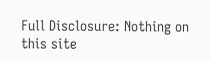Full Disclosure: Nothing on this site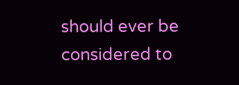should ever be considered to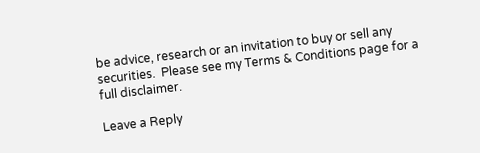be advice, research or an invitation to buy or sell any securities.  Please see my Terms & Conditions page for a full disclaimer.

Leave a Reply